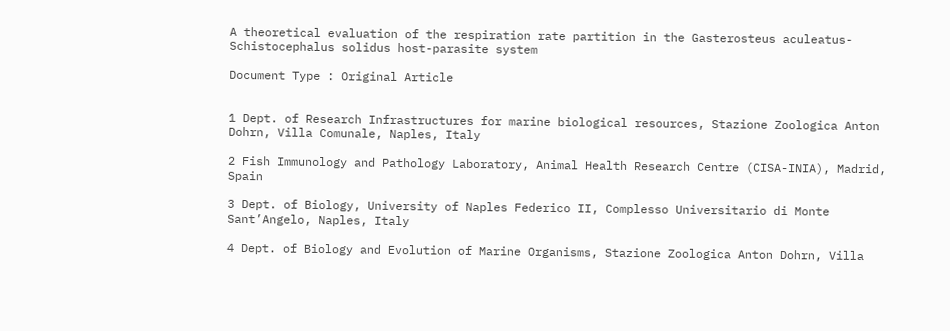A theoretical evaluation of the respiration rate partition in the Gasterosteus aculeatus-Schistocephalus solidus host-parasite system

Document Type : Original Article


1 Dept. of Research Infrastructures for marine biological resources, Stazione Zoologica Anton Dohrn, Villa Comunale, Naples, Italy

2 Fish Immunology and Pathology Laboratory, Animal Health Research Centre (CISA-INIA), Madrid, Spain

3 Dept. of Biology, University of Naples Federico II, Complesso Universitario di Monte Sant’Angelo, Naples, Italy

4 Dept. of Biology and Evolution of Marine Organisms, Stazione Zoologica Anton Dohrn, Villa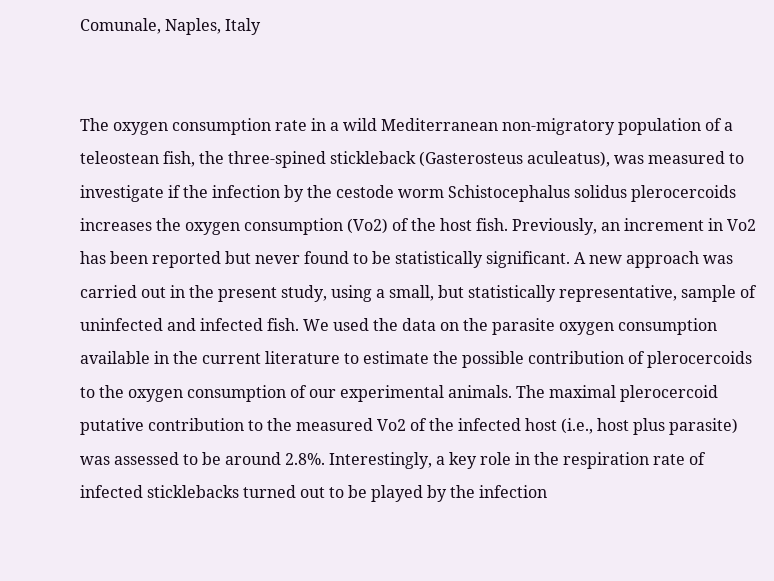Comunale, Naples, Italy


The oxygen consumption rate in a wild Mediterranean non-migratory population of a teleostean fish, the three-spined stickleback (Gasterosteus aculeatus), was measured to investigate if the infection by the cestode worm Schistocephalus solidus plerocercoids increases the oxygen consumption (Vo2) of the host fish. Previously, an increment in Vo2 has been reported but never found to be statistically significant. A new approach was carried out in the present study, using a small, but statistically representative, sample of uninfected and infected fish. We used the data on the parasite oxygen consumption available in the current literature to estimate the possible contribution of plerocercoids to the oxygen consumption of our experimental animals. The maximal plerocercoid putative contribution to the measured Vo2 of the infected host (i.e., host plus parasite) was assessed to be around 2.8%. Interestingly, a key role in the respiration rate of infected sticklebacks turned out to be played by the infection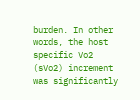burden. In other words, the host specific Vo2 (sVo2) increment was significantly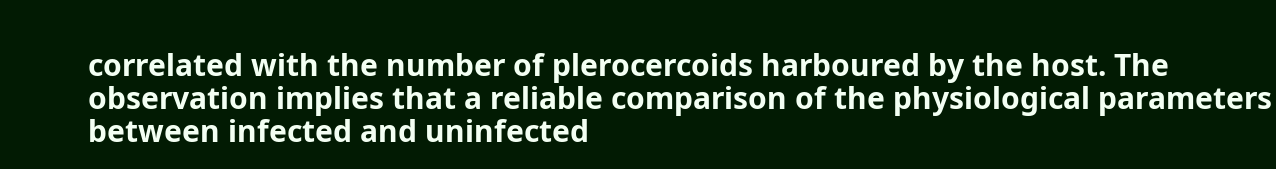correlated with the number of plerocercoids harboured by the host. The observation implies that a reliable comparison of the physiological parameters between infected and uninfected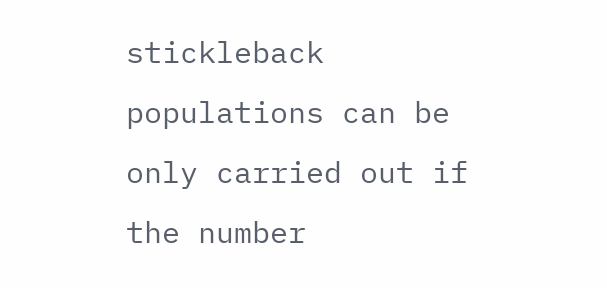stickleback populations can be only carried out if the number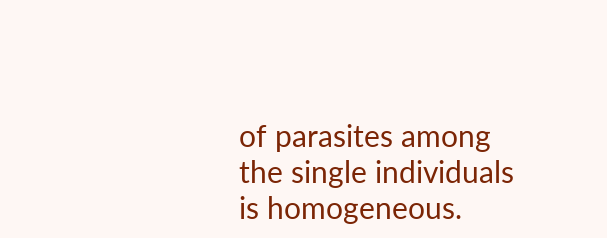of parasites among the single individuals is homogeneous.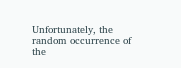Unfortunately, the random occurrence of the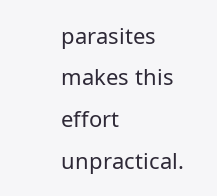parasites makes this effort unpractical.